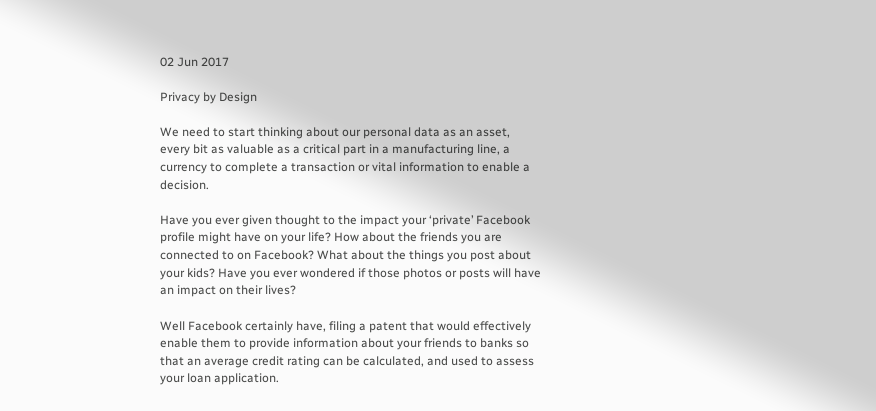02 Jun 2017

Privacy by Design

We need to start thinking about our personal data as an asset, every bit as valuable as a critical part in a manufacturing line, a currency to complete a transaction or vital information to enable a decision.

Have you ever given thought to the impact your ‘private’ Facebook profile might have on your life? How about the friends you are connected to on Facebook? What about the things you post about your kids? Have you ever wondered if those photos or posts will have an impact on their lives?

Well Facebook certainly have, filing a patent that would effectively enable them to provide information about your friends to banks so that an average credit rating can be calculated, and used to assess your loan application.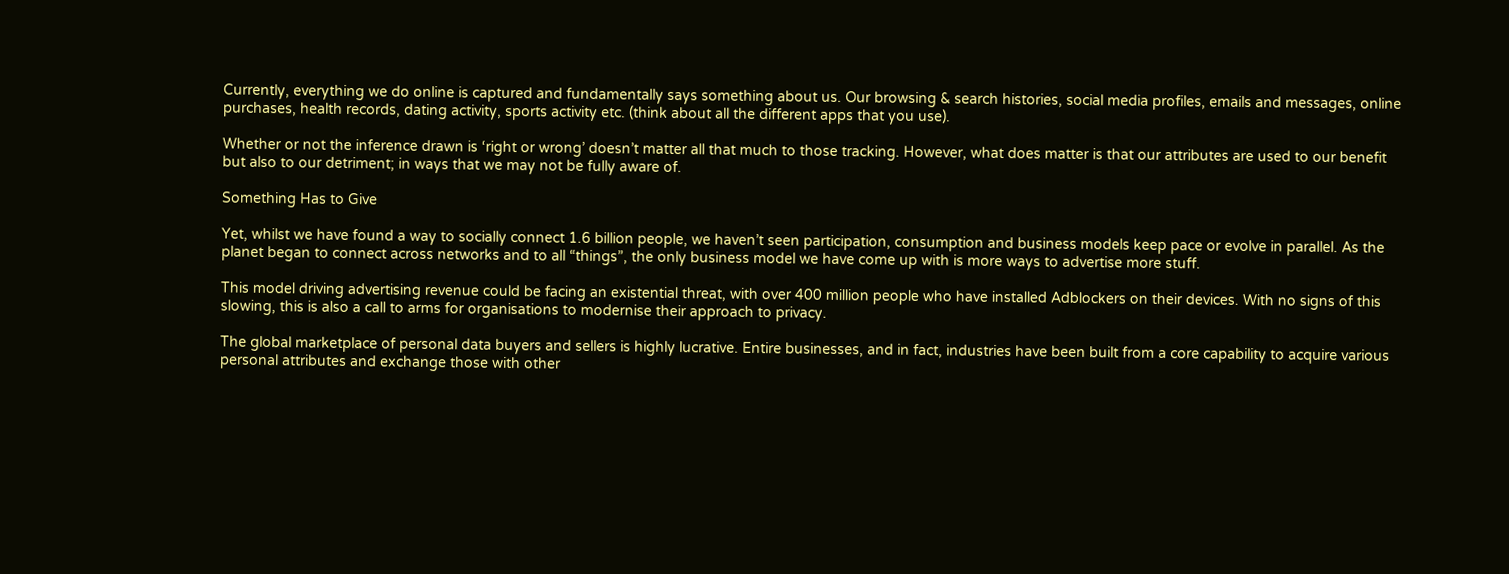Currently, everything we do online is captured and fundamentally says something about us. Our browsing & search histories, social media profiles, emails and messages, online purchases, health records, dating activity, sports activity etc. (think about all the different apps that you use).

Whether or not the inference drawn is ‘right or wrong’ doesn’t matter all that much to those tracking. However, what does matter is that our attributes are used to our benefit but also to our detriment; in ways that we may not be fully aware of.

Something Has to Give

Yet, whilst we have found a way to socially connect 1.6 billion people, we haven’t seen participation, consumption and business models keep pace or evolve in parallel. As the planet began to connect across networks and to all “things”, the only business model we have come up with is more ways to advertise more stuff.

This model driving advertising revenue could be facing an existential threat, with over 400 million people who have installed Adblockers on their devices. With no signs of this slowing, this is also a call to arms for organisations to modernise their approach to privacy.

The global marketplace of personal data buyers and sellers is highly lucrative. Entire businesses, and in fact, industries have been built from a core capability to acquire various personal attributes and exchange those with other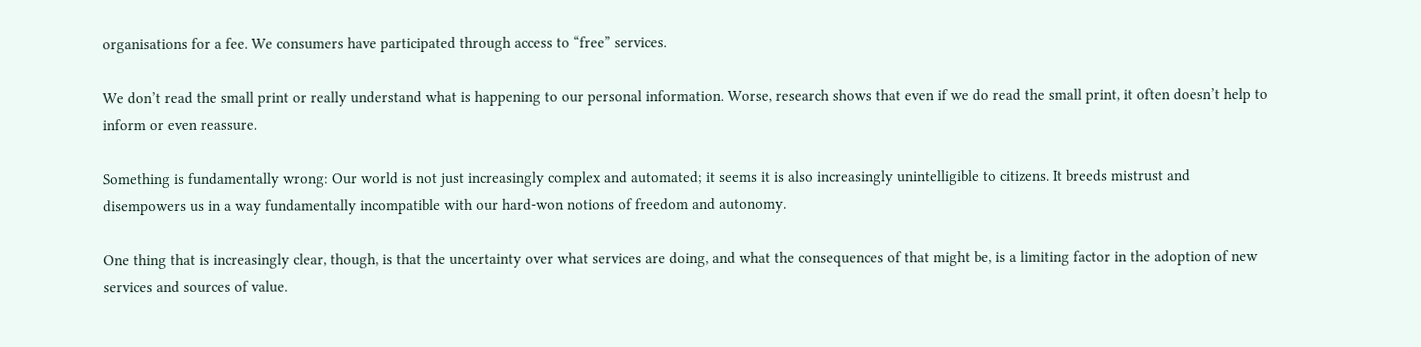organisations for a fee. We consumers have participated through access to “free” services.

We don’t read the small print or really understand what is happening to our personal information. Worse, research shows that even if we do read the small print, it often doesn’t help to inform or even reassure.

Something is fundamentally wrong: Our world is not just increasingly complex and automated; it seems it is also increasingly unintelligible to citizens. It breeds mistrust and disempowers us in a way fundamentally incompatible with our hard-won notions of freedom and autonomy.

One thing that is increasingly clear, though, is that the uncertainty over what services are doing, and what the consequences of that might be, is a limiting factor in the adoption of new services and sources of value.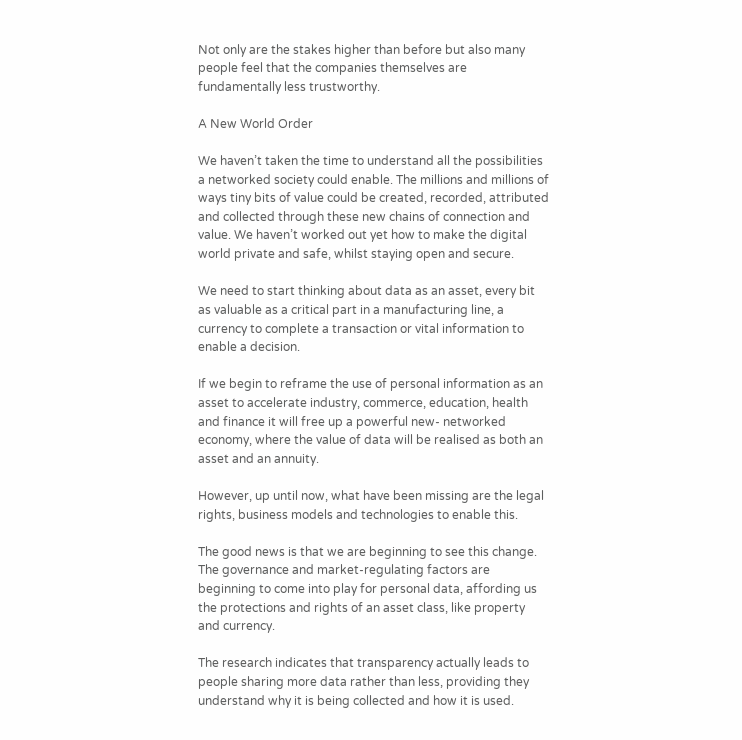Not only are the stakes higher than before but also many people feel that the companies themselves are fundamentally less trustworthy.

A New World Order

We haven’t taken the time to understand all the possibilities a networked society could enable. The millions and millions of ways tiny bits of value could be created, recorded, attributed and collected through these new chains of connection and value. We haven’t worked out yet how to make the digital world private and safe, whilst staying open and secure.

We need to start thinking about data as an asset, every bit as valuable as a critical part in a manufacturing line, a currency to complete a transaction or vital information to enable a decision.

If we begin to reframe the use of personal information as an asset to accelerate industry, commerce, education, health and finance it will free up a powerful new- networked economy, where the value of data will be realised as both an asset and an annuity.

However, up until now, what have been missing are the legal rights, business models and technologies to enable this.

The good news is that we are beginning to see this change. The governance and market-regulating factors are beginning to come into play for personal data, affording us the protections and rights of an asset class, like property and currency.

The research indicates that transparency actually leads to people sharing more data rather than less, providing they understand why it is being collected and how it is used.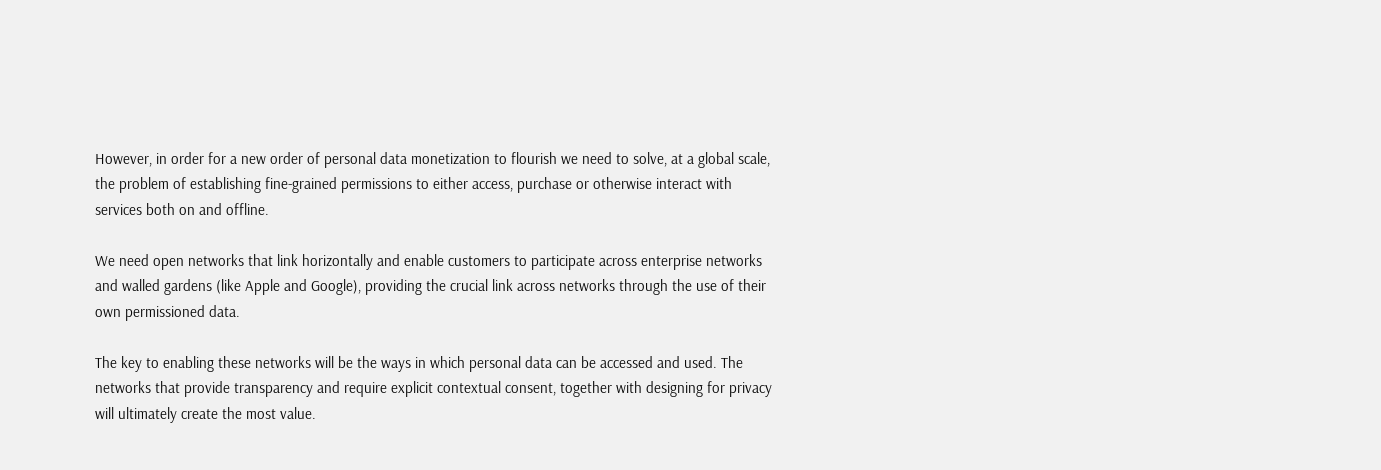However, in order for a new order of personal data monetization to flourish we need to solve, at a global scale, the problem of establishing fine-grained permissions to either access, purchase or otherwise interact with services both on and offline.

We need open networks that link horizontally and enable customers to participate across enterprise networks and walled gardens (like Apple and Google), providing the crucial link across networks through the use of their own permissioned data.

The key to enabling these networks will be the ways in which personal data can be accessed and used. The networks that provide transparency and require explicit contextual consent, together with designing for privacy will ultimately create the most value.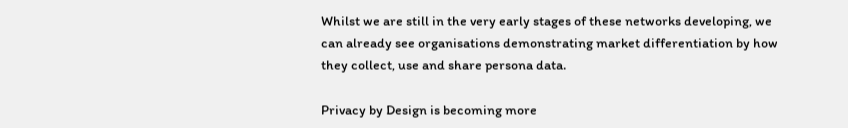Whilst we are still in the very early stages of these networks developing, we can already see organisations demonstrating market differentiation by how they collect, use and share persona data.

Privacy by Design is becoming more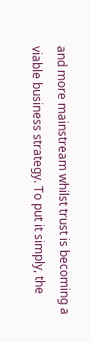and more mainstream whilst trust is becoming a viable business strategy. To put it simply, the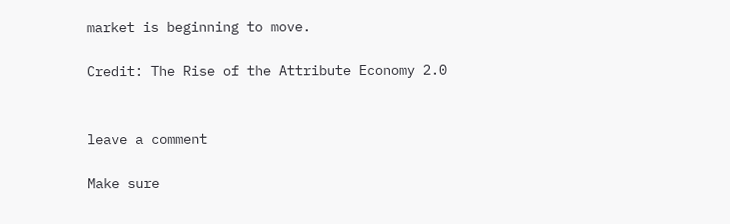market is beginning to move.

Credit: The Rise of the Attribute Economy 2.0


leave a comment

Make sure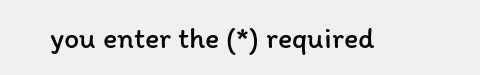you enter the (*) required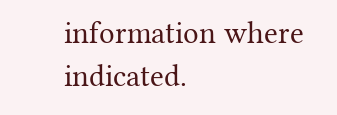information where indicated.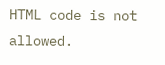HTML code is not allowed.